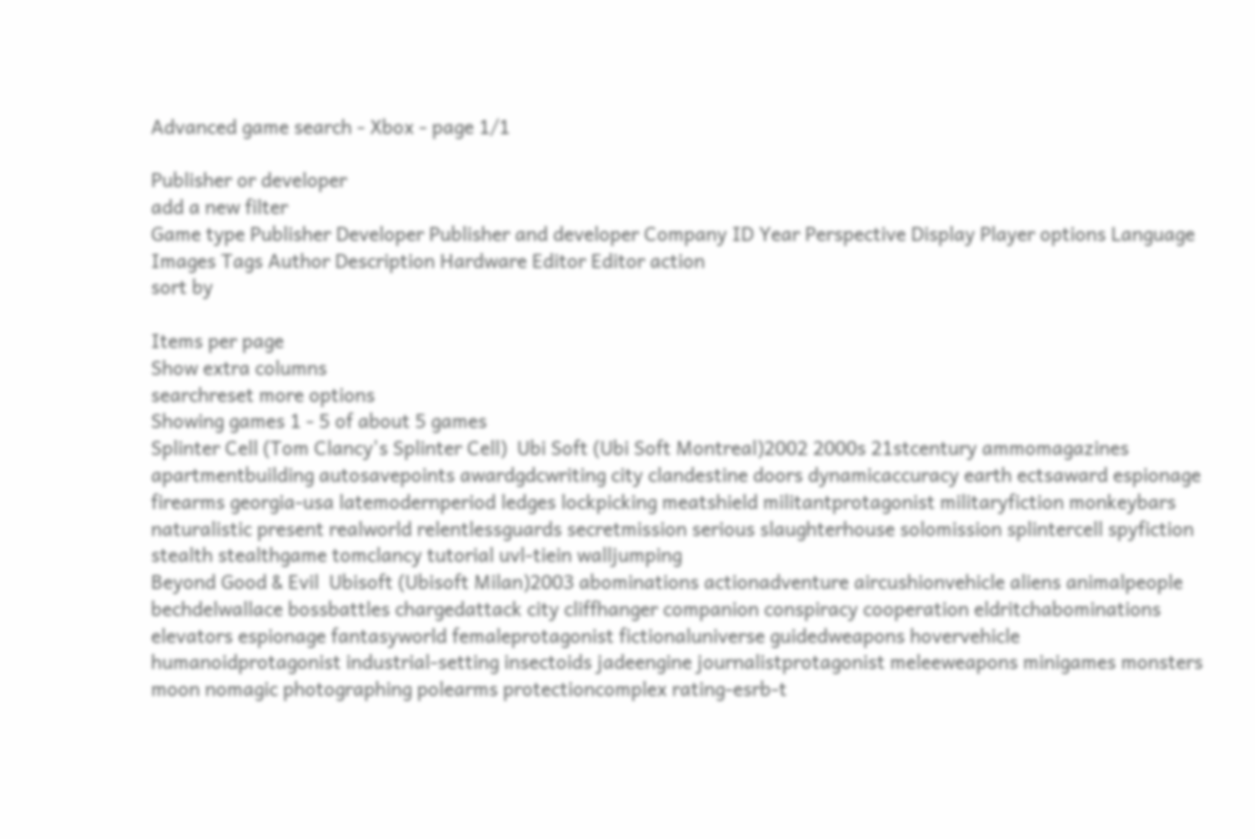Advanced game search - Xbox - page 1/1

Publisher or developer
add a new filter
Game type Publisher Developer Publisher and developer Company ID Year Perspective Display Player options Language Images Tags Author Description Hardware Editor Editor action
sort by

Items per page
Show extra columns
searchreset more options
Showing games 1 - 5 of about 5 games
Splinter Cell (Tom Clancy's Splinter Cell)  Ubi Soft (Ubi Soft Montreal)2002 2000s 21stcentury ammomagazines apartmentbuilding autosavepoints awardgdcwriting city clandestine doors dynamicaccuracy earth ectsaward espionage firearms georgia-usa latemodernperiod ledges lockpicking meatshield militantprotagonist militaryfiction monkeybars naturalistic present realworld relentlessguards secretmission serious slaughterhouse solomission splintercell spyfiction stealth stealthgame tomclancy tutorial uvl-tiein walljumping
Beyond Good & Evil  Ubisoft (Ubisoft Milan)2003 abominations actionadventure aircushionvehicle aliens animalpeople bechdelwallace bossbattles chargedattack city cliffhanger companion conspiracy cooperation eldritchabominations elevators espionage fantasyworld femaleprotagonist fictionaluniverse guidedweapons hovervehicle humanoidprotagonist industrial-setting insectoids jadeengine journalistprotagonist meleeweapons minigames monsters moon nomagic photographing polearms protectioncomplex rating-esrb-t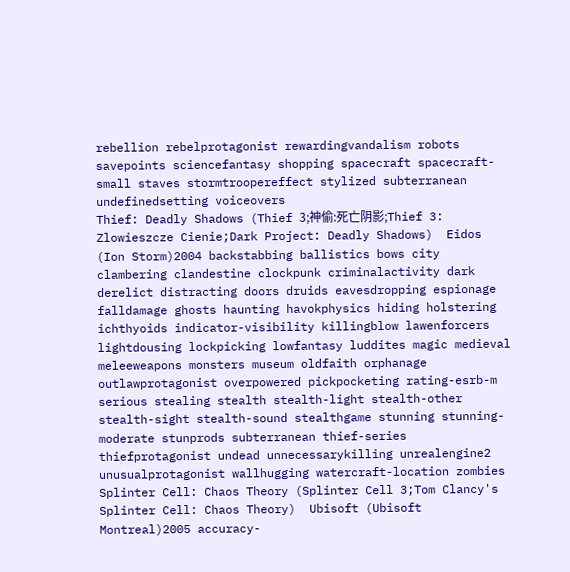rebellion rebelprotagonist rewardingvandalism robots savepoints sciencefantasy shopping spacecraft spacecraft-small staves stormtroopereffect stylized subterranean undefinedsetting voiceovers
Thief: Deadly Shadows (Thief 3;神偷:死亡阴影;Thief 3: Zlowieszcze Cienie;Dark Project: Deadly Shadows)  Eidos (Ion Storm)2004 backstabbing ballistics bows city clambering clandestine clockpunk criminalactivity dark derelict distracting doors druids eavesdropping espionage falldamage ghosts haunting havokphysics hiding holstering ichthyoids indicator-visibility killingblow lawenforcers lightdousing lockpicking lowfantasy luddites magic medieval meleeweapons monsters museum oldfaith orphanage outlawprotagonist overpowered pickpocketing rating-esrb-m serious stealing stealth stealth-light stealth-other stealth-sight stealth-sound stealthgame stunning stunning-moderate stunprods subterranean thief-series thiefprotagonist undead unnecessarykilling unrealengine2 unusualprotagonist wallhugging watercraft-location zombies
Splinter Cell: Chaos Theory (Splinter Cell 3;Tom Clancy's Splinter Cell: Chaos Theory)  Ubisoft (Ubisoft Montreal)2005 accuracy-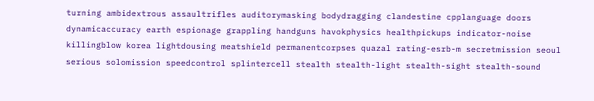turning ambidextrous assaultrifles auditorymasking bodydragging clandestine cpplanguage doors dynamicaccuracy earth espionage grappling handguns havokphysics healthpickups indicator-noise killingblow korea lightdousing meatshield permanentcorpses quazal rating-esrb-m secretmission seoul serious solomission speedcontrol splintercell stealth stealth-light stealth-sight stealth-sound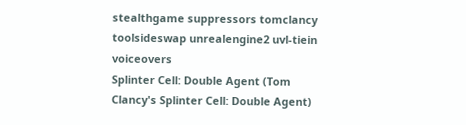stealthgame suppressors tomclancy toolsideswap unrealengine2 uvl-tiein voiceovers
Splinter Cell: Double Agent (Tom Clancy's Splinter Cell: Double Agent)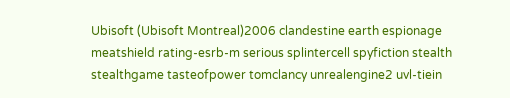Ubisoft (Ubisoft Montreal)2006 clandestine earth espionage meatshield rating-esrb-m serious splintercell spyfiction stealth stealthgame tasteofpower tomclancy unrealengine2 uvl-tiein